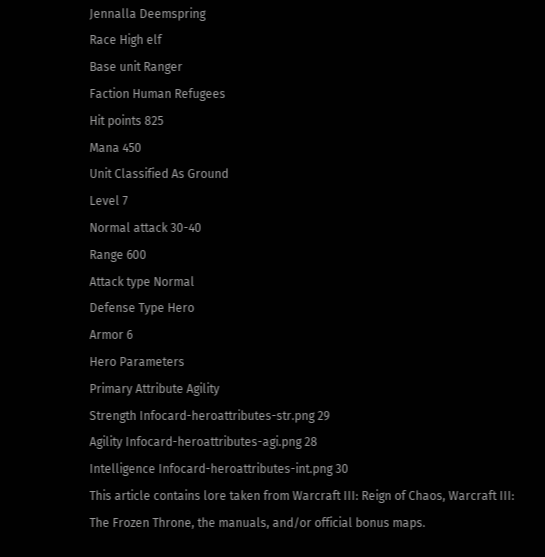Jennalla Deemspring
Race High elf
Base unit Ranger
Faction Human Refugees
Hit points 825
Mana 450
Unit Classified As Ground
Level 7
Normal attack 30-40
Range 600
Attack type Normal
Defense Type Hero
Armor 6
Hero Parameters
Primary Attribute Agility
Strength Infocard-heroattributes-str.png 29
Agility Infocard-heroattributes-agi.png 28
Intelligence Infocard-heroattributes-int.png 30
This article contains lore taken from Warcraft III: Reign of Chaos, Warcraft III: The Frozen Throne, the manuals, and/or official bonus maps.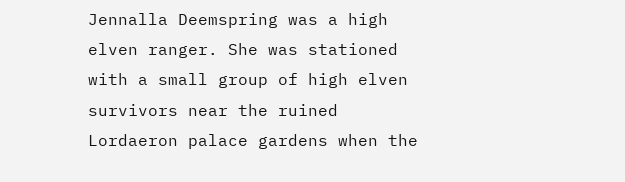Jennalla Deemspring was a high elven ranger. She was stationed with a small group of high elven survivors near the ruined Lordaeron palace gardens when the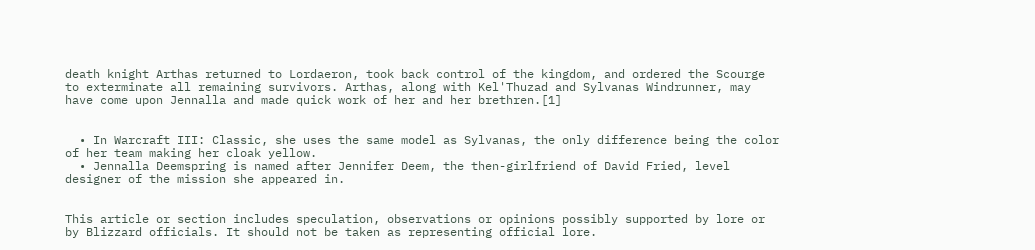death knight Arthas returned to Lordaeron, took back control of the kingdom, and ordered the Scourge to exterminate all remaining survivors. Arthas, along with Kel'Thuzad and Sylvanas Windrunner, may have come upon Jennalla and made quick work of her and her brethren.[1]


  • In Warcraft III: Classic, she uses the same model as Sylvanas, the only difference being the color of her team making her cloak yellow.
  • Jennalla Deemspring is named after Jennifer Deem, the then-girlfriend of David Fried, level designer of the mission she appeared in.


This article or section includes speculation, observations or opinions possibly supported by lore or by Blizzard officials. It should not be taken as representing official lore.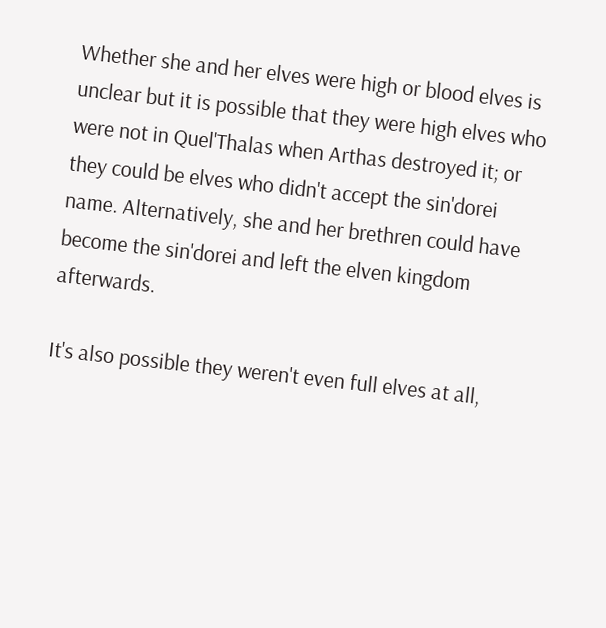Whether she and her elves were high or blood elves is unclear but it is possible that they were high elves who were not in Quel'Thalas when Arthas destroyed it; or they could be elves who didn't accept the sin'dorei name. Alternatively, she and her brethren could have become the sin'dorei and left the elven kingdom afterwards.

It's also possible they weren't even full elves at all,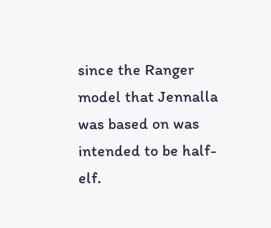since the Ranger model that Jennalla was based on was intended to be half-elf.